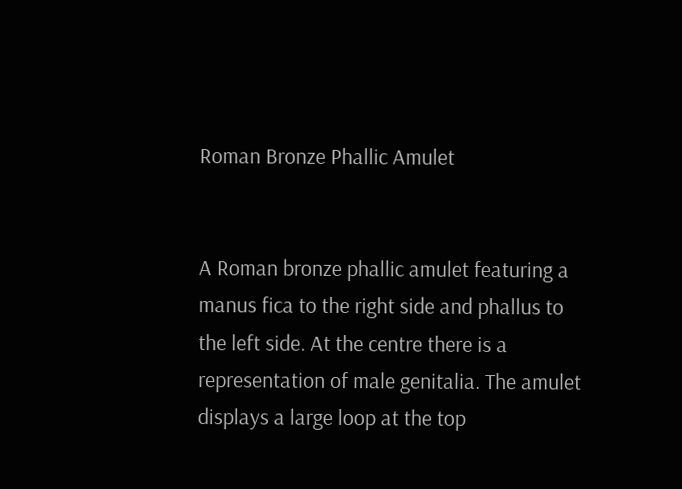Roman Bronze Phallic Amulet


A Roman bronze phallic amulet featuring a manus fica to the right side and phallus to the left side. At the centre there is a representation of male genitalia. The amulet displays a large loop at the top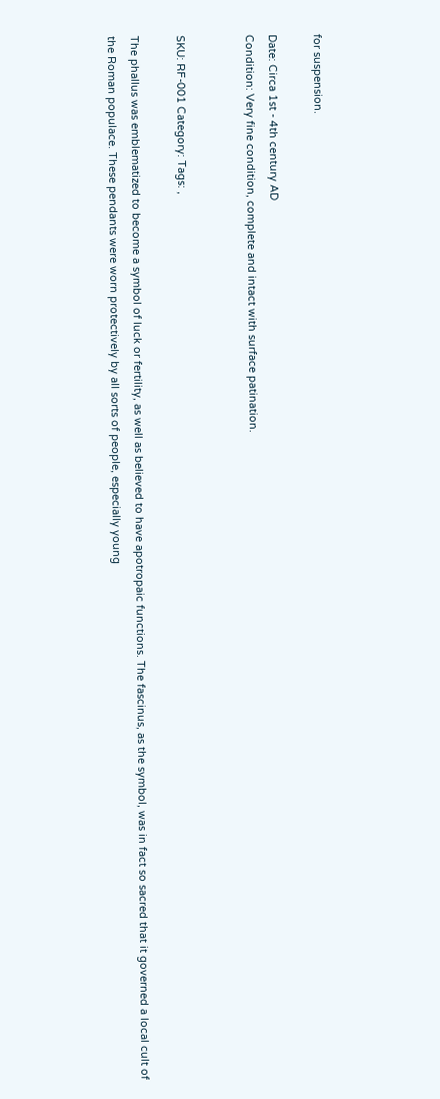for suspension.

Date: Circa 1st - 4th century AD
Condition: Very fine condition, complete and intact with surface patination.


SKU: RF-001 Category: Tags: ,

The phallus was emblematized to become a symbol of luck or fertility, as well as believed to have apotropaic functions. The fascinus, as the symbol, was in fact so sacred that it governed a local cult of the Roman populace. These pendants were worn protectively by all sorts of people, especially young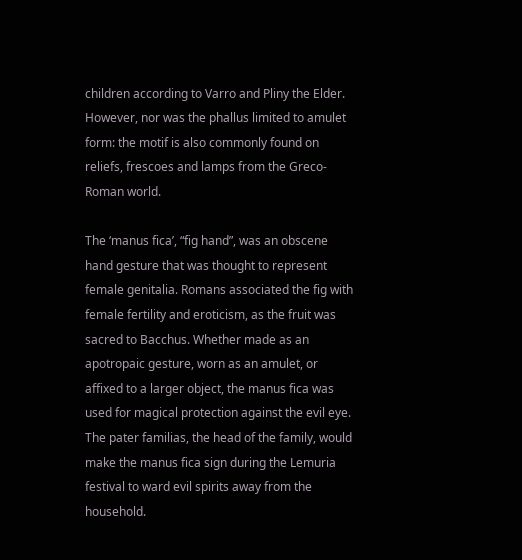children according to Varro and Pliny the Elder. However, nor was the phallus limited to amulet form: the motif is also commonly found on reliefs, frescoes and lamps from the Greco-Roman world.

The ‘manus fica’, “fig hand”, was an obscene hand gesture that was thought to represent female genitalia. Romans associated the fig with female fertility and eroticism, as the fruit was sacred to Bacchus. Whether made as an apotropaic gesture, worn as an amulet, or affixed to a larger object, the manus fica was used for magical protection against the evil eye. The pater familias, the head of the family, would make the manus fica sign during the Lemuria festival to ward evil spirits away from the household.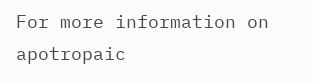For more information on apotropaic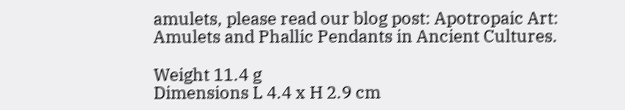amulets, please read our blog post: Apotropaic Art: Amulets and Phallic Pendants in Ancient Cultures.

Weight 11.4 g
Dimensions L 4.4 x H 2.9 cm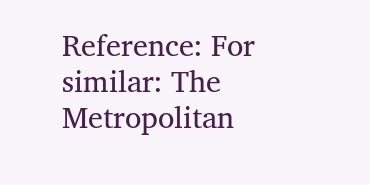Reference: For similar: The Metropolitan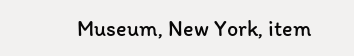Museum, New York, item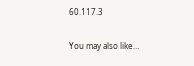60.117.3

You may also like…